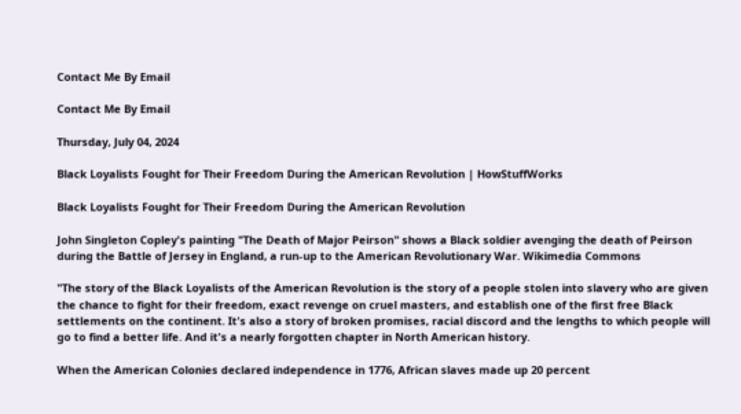Contact Me By Email

Contact Me By Email

Thursday, July 04, 2024

Black Loyalists Fought for Their Freedom During the American Revolution | HowStuffWorks

Black Loyalists Fought for Their Freedom During the American Revolution

John Singleton Copley's painting "The Death of Major Peirson" shows a Black soldier avenging the death of Peirson during the Battle of Jersey in England, a run-up to the American Revolutionary War. Wikimedia Commons

"The story of the Black Loyalists of the American Revolution is the story of a people stolen into slavery who are given the chance to fight for their freedom, exact revenge on cruel masters, and establish one of the first free Black settlements on the continent. It's also a story of broken promises, racial discord and the lengths to which people will go to find a better life. And it's a nearly forgotten chapter in North American history.

When the American Colonies declared independence in 1776, African slaves made up 20 percent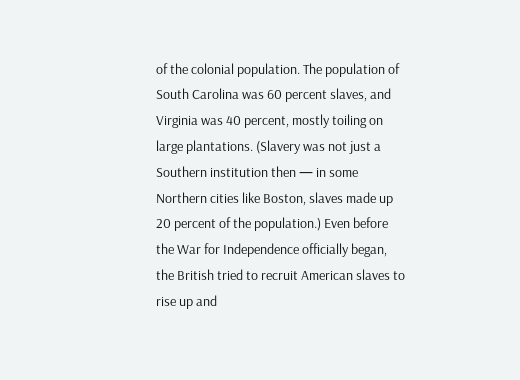of the colonial population. The population of South Carolina was 60 percent slaves, and Virginia was 40 percent, mostly toiling on large plantations. (Slavery was not just a Southern institution then — in some Northern cities like Boston, slaves made up 20 percent of the population.) Even before the War for Independence officially began, the British tried to recruit American slaves to rise up and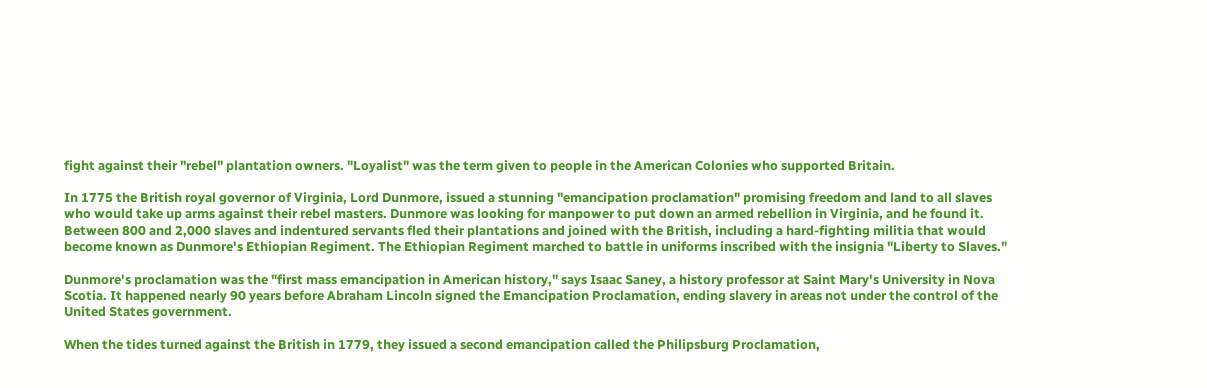fight against their "rebel" plantation owners. "Loyalist" was the term given to people in the American Colonies who supported Britain.

In 1775 the British royal governor of Virginia, Lord Dunmore, issued a stunning "emancipation proclamation" promising freedom and land to all slaves who would take up arms against their rebel masters. Dunmore was looking for manpower to put down an armed rebellion in Virginia, and he found it. Between 800 and 2,000 slaves and indentured servants fled their plantations and joined with the British, including a hard-fighting militia that would become known as Dunmore's Ethiopian Regiment. The Ethiopian Regiment marched to battle in uniforms inscribed with the insignia "Liberty to Slaves."

Dunmore's proclamation was the "first mass emancipation in American history," says Isaac Saney, a history professor at Saint Mary's University in Nova Scotia. It happened nearly 90 years before Abraham Lincoln signed the Emancipation Proclamation, ending slavery in areas not under the control of the United States government.

When the tides turned against the British in 1779, they issued a second emancipation called the Philipsburg Proclamation,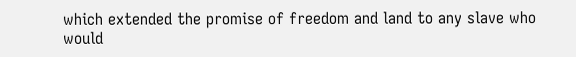which extended the promise of freedom and land to any slave who would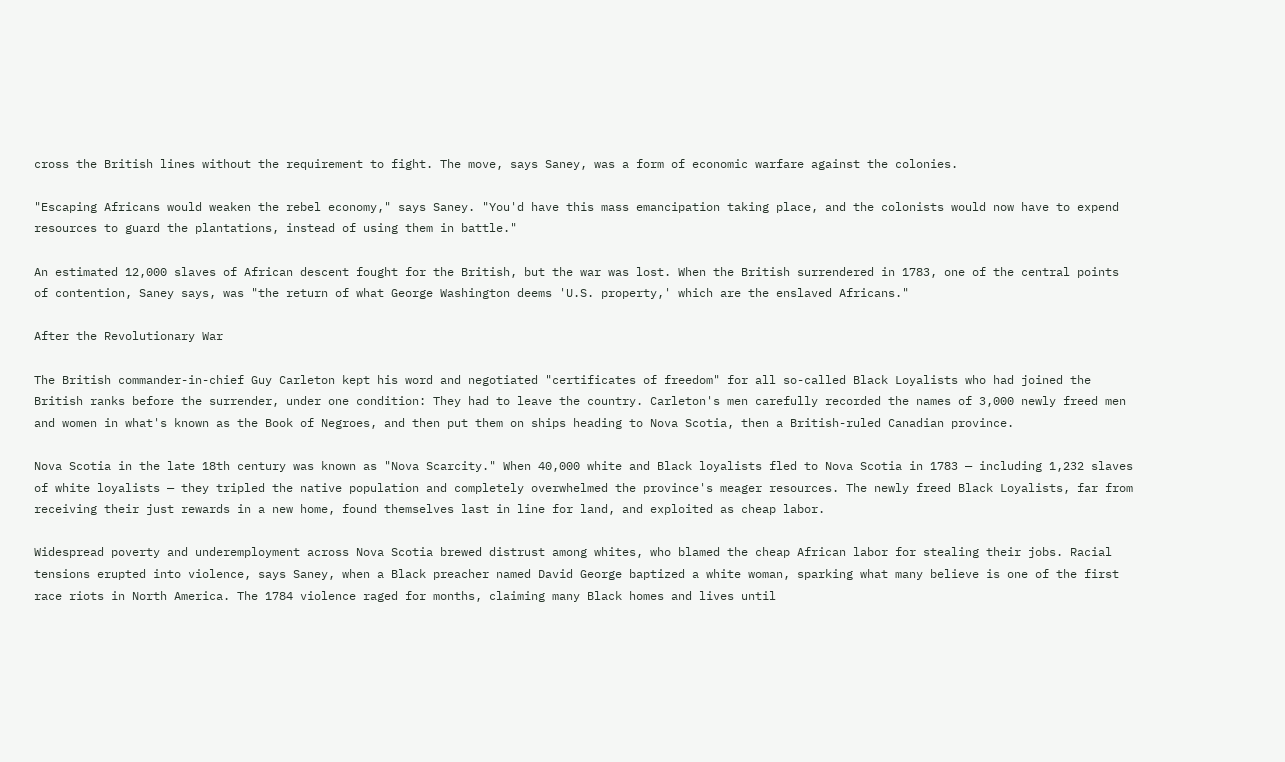cross the British lines without the requirement to fight. The move, says Saney, was a form of economic warfare against the colonies.

"Escaping Africans would weaken the rebel economy," says Saney. "You'd have this mass emancipation taking place, and the colonists would now have to expend resources to guard the plantations, instead of using them in battle."

An estimated 12,000 slaves of African descent fought for the British, but the war was lost. When the British surrendered in 1783, one of the central points of contention, Saney says, was "the return of what George Washington deems 'U.S. property,' which are the enslaved Africans."

After the Revolutionary War

The British commander-in-chief Guy Carleton kept his word and negotiated "certificates of freedom" for all so-called Black Loyalists who had joined the British ranks before the surrender, under one condition: They had to leave the country. Carleton's men carefully recorded the names of 3,000 newly freed men and women in what's known as the Book of Negroes, and then put them on ships heading to Nova Scotia, then a British-ruled Canadian province.

Nova Scotia in the late 18th century was known as "Nova Scarcity." When 40,000 white and Black loyalists fled to Nova Scotia in 1783 — including 1,232 slaves of white loyalists — they tripled the native population and completely overwhelmed the province's meager resources. The newly freed Black Loyalists, far from receiving their just rewards in a new home, found themselves last in line for land, and exploited as cheap labor.

Widespread poverty and underemployment across Nova Scotia brewed distrust among whites, who blamed the cheap African labor for stealing their jobs. Racial tensions erupted into violence, says Saney, when a Black preacher named David George baptized a white woman, sparking what many believe is one of the first race riots in North America. The 1784 violence raged for months, claiming many Black homes and lives until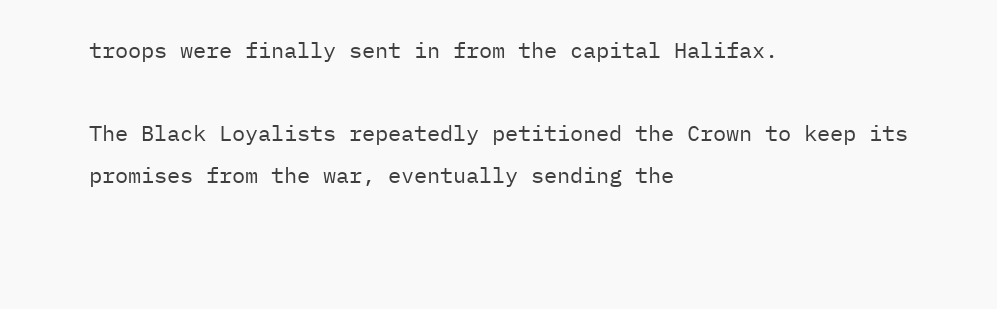troops were finally sent in from the capital Halifax.

The Black Loyalists repeatedly petitioned the Crown to keep its promises from the war, eventually sending the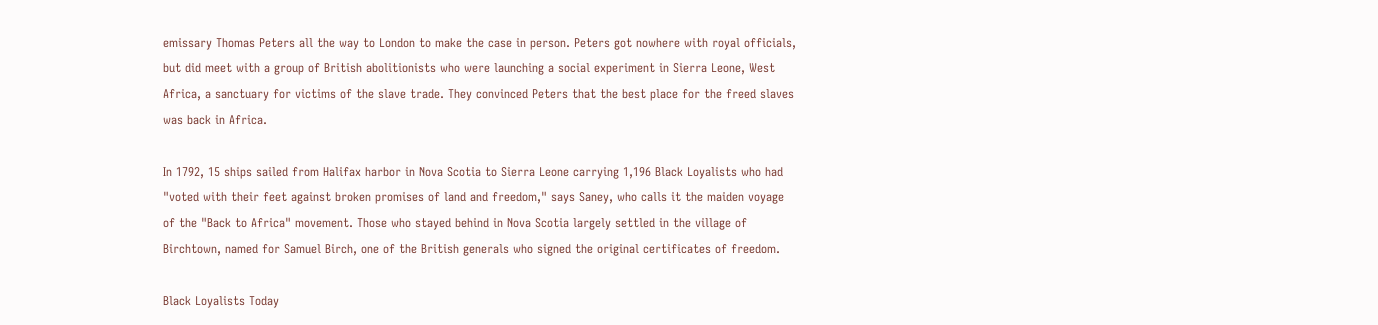emissary Thomas Peters all the way to London to make the case in person. Peters got nowhere with royal officials, but did meet with a group of British abolitionists who were launching a social experiment in Sierra Leone, West Africa, a sanctuary for victims of the slave trade. They convinced Peters that the best place for the freed slaves was back in Africa.

In 1792, 15 ships sailed from Halifax harbor in Nova Scotia to Sierra Leone carrying 1,196 Black Loyalists who had "voted with their feet against broken promises of land and freedom," says Saney, who calls it the maiden voyage of the "Back to Africa" movement. Those who stayed behind in Nova Scotia largely settled in the village of Birchtown, named for Samuel Birch, one of the British generals who signed the original certificates of freedom.

Black Loyalists Today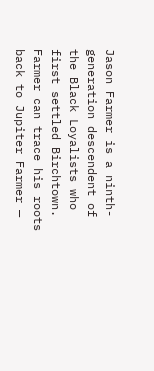Jason Farmer is a ninth-generation descendent of the Black Loyalists who first settled Birchtown. Farmer can trace his roots back to Jupiter Farmer —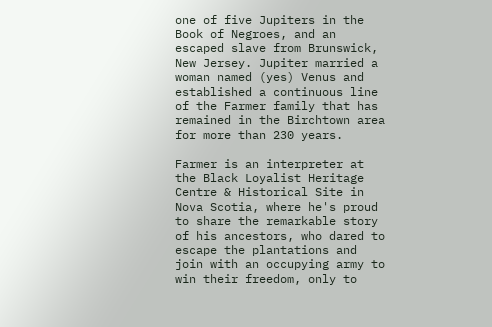one of five Jupiters in the Book of Negroes, and an escaped slave from Brunswick, New Jersey. Jupiter married a woman named (yes) Venus and established a continuous line of the Farmer family that has remained in the Birchtown area for more than 230 years.

Farmer is an interpreter at the Black Loyalist Heritage Centre & Historical Site in Nova Scotia, where he's proud to share the remarkable story of his ancestors, who dared to escape the plantations and join with an occupying army to win their freedom, only to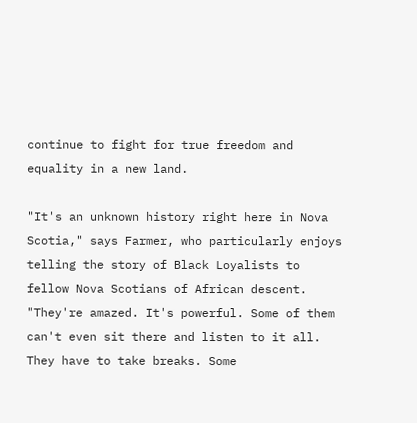continue to fight for true freedom and equality in a new land.

"It's an unknown history right here in Nova Scotia," says Farmer, who particularly enjoys telling the story of Black Loyalists to fellow Nova Scotians of African descent. "They're amazed. It's powerful. Some of them can't even sit there and listen to it all. They have to take breaks. Some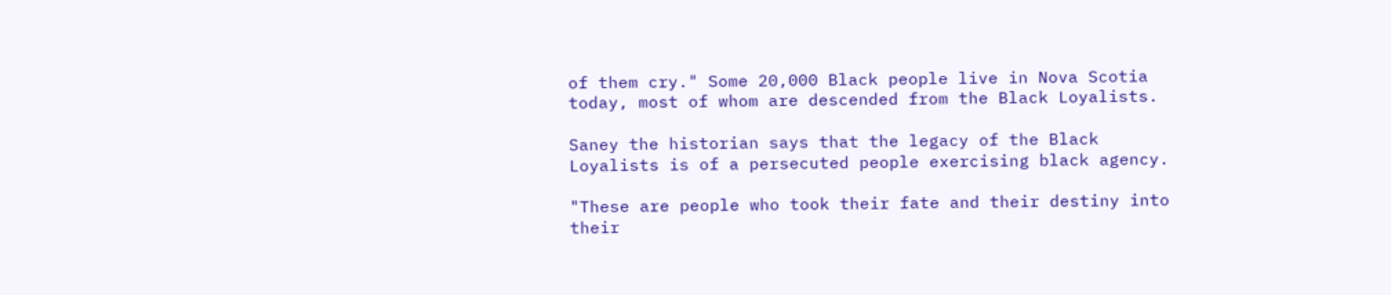of them cry." Some 20,000 Black people live in Nova Scotia today, most of whom are descended from the Black Loyalists.

Saney the historian says that the legacy of the Black Loyalists is of a persecuted people exercising black agency.

"These are people who took their fate and their destiny into their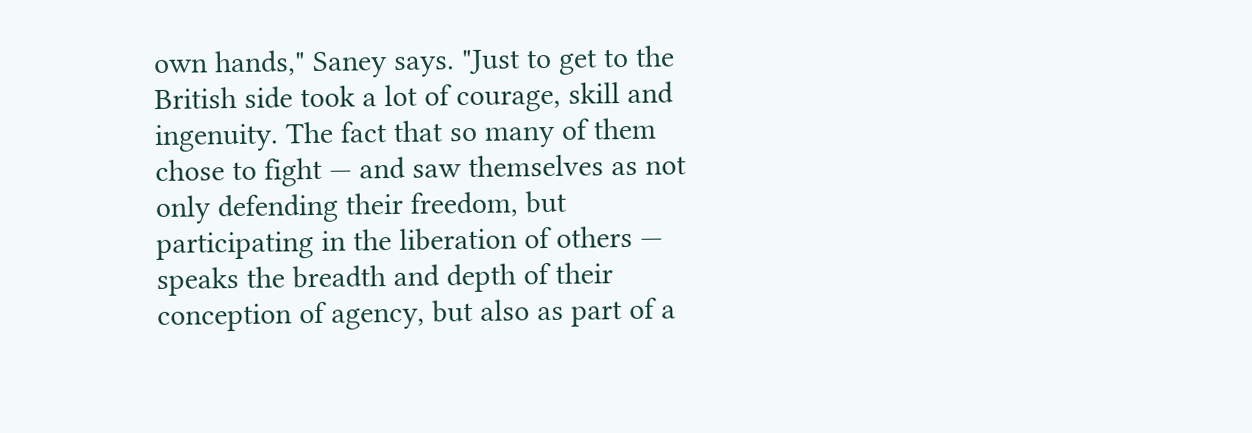own hands," Saney says. "Just to get to the British side took a lot of courage, skill and ingenuity. The fact that so many of them chose to fight — and saw themselves as not only defending their freedom, but participating in the liberation of others — speaks the breadth and depth of their conception of agency, but also as part of a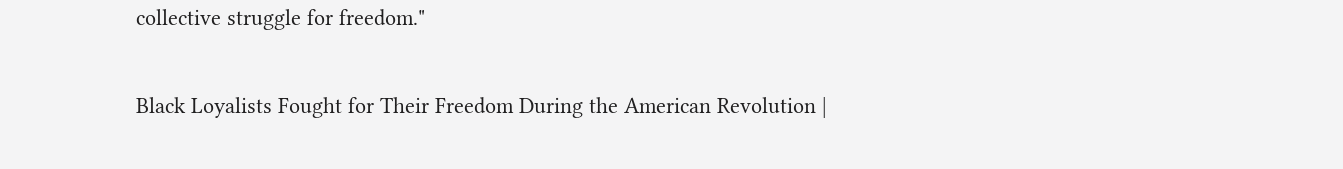collective struggle for freedom."

Black Loyalists Fought for Their Freedom During the American Revolution |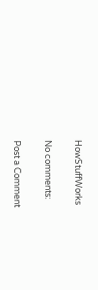HowStuffWorks

No comments:

Post a Comment